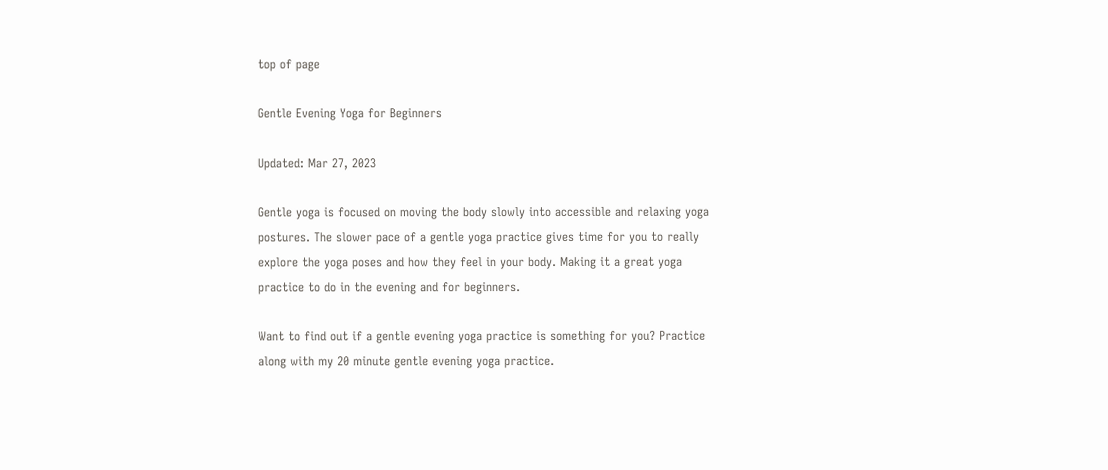top of page

Gentle Evening Yoga for Beginners

Updated: Mar 27, 2023

Gentle yoga is focused on moving the body slowly into accessible and relaxing yoga postures. The slower pace of a gentle yoga practice gives time for you to really explore the yoga poses and how they feel in your body. Making it a great yoga practice to do in the evening and for beginners.

Want to find out if a gentle evening yoga practice is something for you? Practice along with my 20 minute gentle evening yoga practice.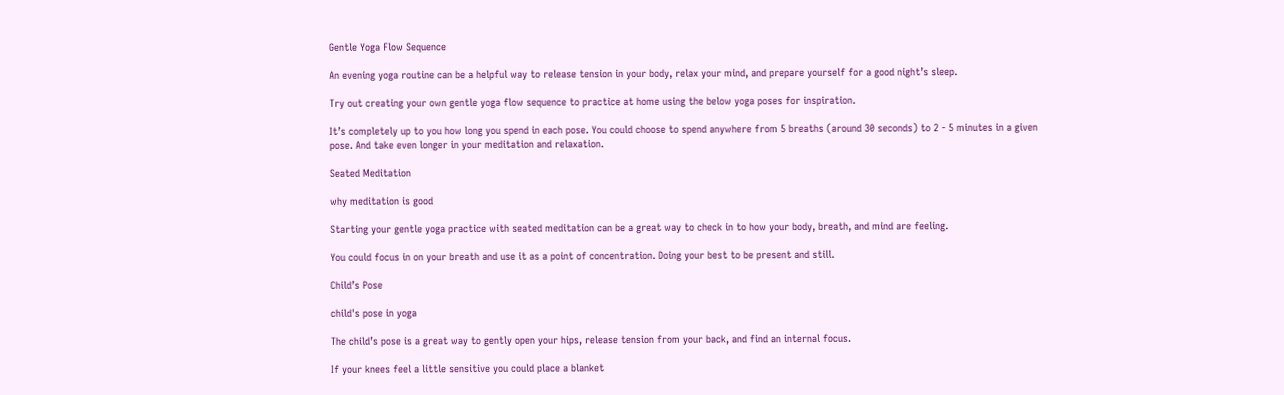Gentle Yoga Flow Sequence

An evening yoga routine can be a helpful way to release tension in your body, relax your mind, and prepare yourself for a good night’s sleep.

Try out creating your own gentle yoga flow sequence to practice at home using the below yoga poses for inspiration.

It’s completely up to you how long you spend in each pose. You could choose to spend anywhere from 5 breaths (around 30 seconds) to 2 - 5 minutes in a given pose. And take even longer in your meditation and relaxation.

Seated Meditation

why meditation is good

Starting your gentle yoga practice with seated meditation can be a great way to check in to how your body, breath, and mind are feeling.

You could focus in on your breath and use it as a point of concentration. Doing your best to be present and still.

Child’s Pose

child's pose in yoga

The child’s pose is a great way to gently open your hips, release tension from your back, and find an internal focus.

If your knees feel a little sensitive you could place a blanket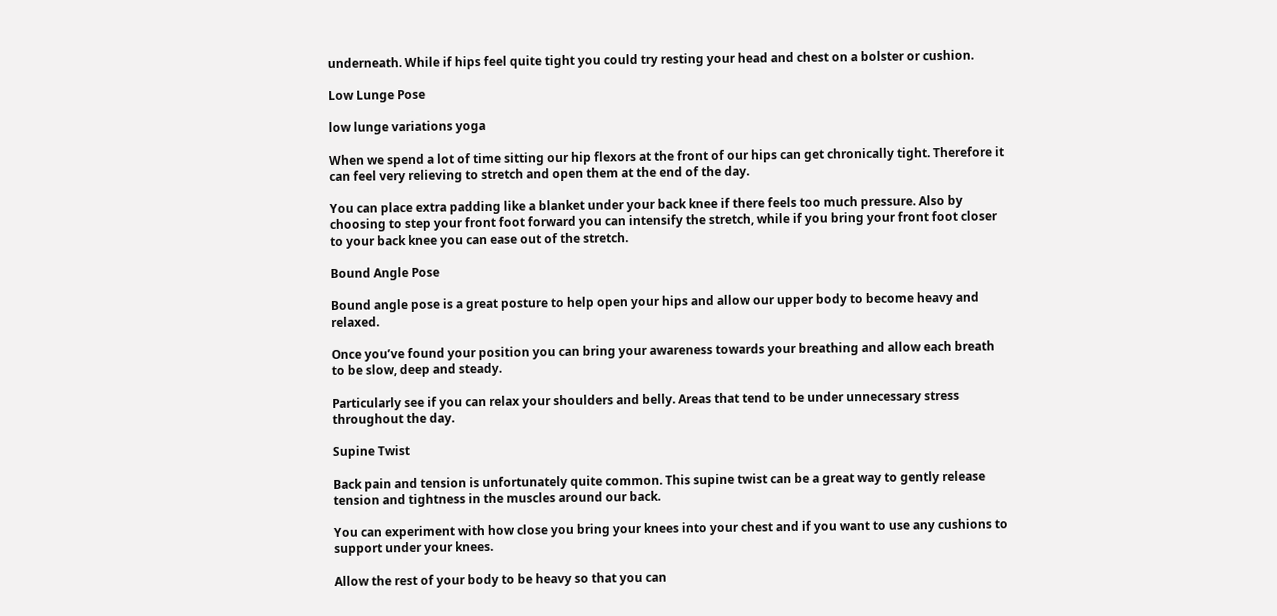underneath. While if hips feel quite tight you could try resting your head and chest on a bolster or cushion.

Low Lunge Pose

low lunge variations yoga

When we spend a lot of time sitting our hip flexors at the front of our hips can get chronically tight. Therefore it can feel very relieving to stretch and open them at the end of the day.

You can place extra padding like a blanket under your back knee if there feels too much pressure. Also by choosing to step your front foot forward you can intensify the stretch, while if you bring your front foot closer to your back knee you can ease out of the stretch.

Bound Angle Pose

Bound angle pose is a great posture to help open your hips and allow our upper body to become heavy and relaxed.

Once you’ve found your position you can bring your awareness towards your breathing and allow each breath to be slow, deep and steady.

Particularly see if you can relax your shoulders and belly. Areas that tend to be under unnecessary stress throughout the day.

Supine Twist

Back pain and tension is unfortunately quite common. This supine twist can be a great way to gently release tension and tightness in the muscles around our back.

You can experiment with how close you bring your knees into your chest and if you want to use any cushions to support under your knees.

Allow the rest of your body to be heavy so that you can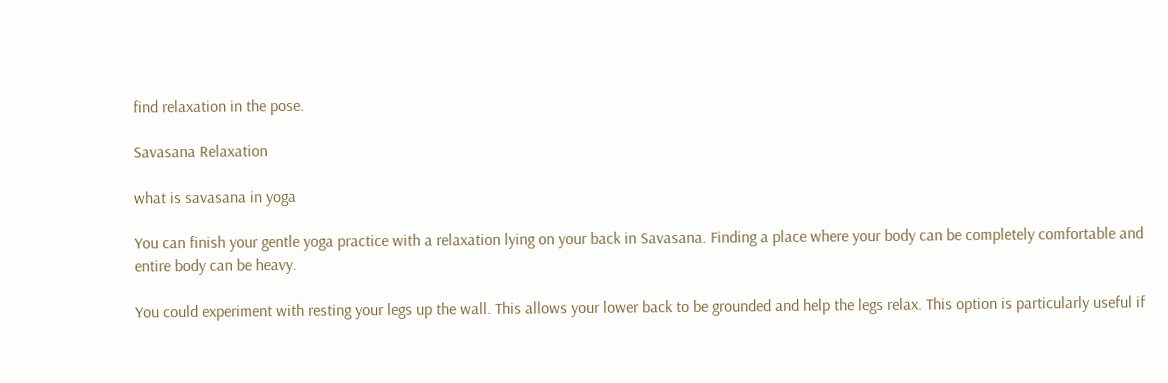find relaxation in the pose.

Savasana Relaxation

what is savasana in yoga

You can finish your gentle yoga practice with a relaxation lying on your back in Savasana. Finding a place where your body can be completely comfortable and entire body can be heavy.

You could experiment with resting your legs up the wall. This allows your lower back to be grounded and help the legs relax. This option is particularly useful if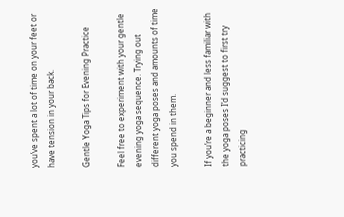you’ve spent a lot of time on your feet or have tension in your back.

Gentle Yoga Tips for Evening Practice

Feel free to experiment with your gentle evening yoga sequence. Trying out different yoga poses and amounts of time you spend in them.

If you’re a beginner and less familiar with the yoga poses I’d suggest to first try practicing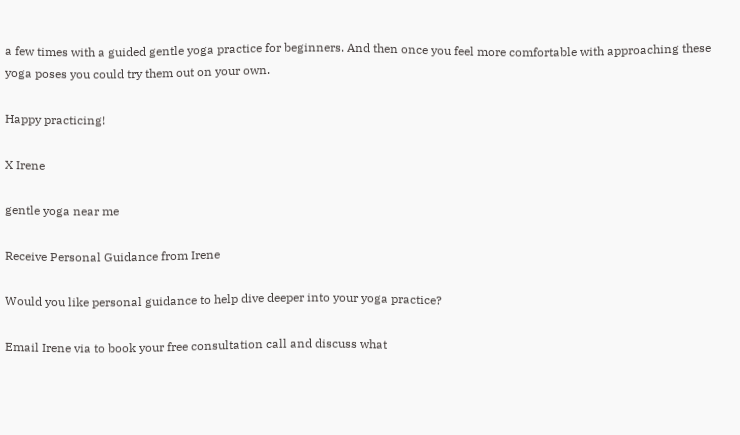a few times with a guided gentle yoga practice for beginners. And then once you feel more comfortable with approaching these yoga poses you could try them out on your own.

Happy practicing!

X Irene

gentle yoga near me

Receive Personal Guidance from Irene

Would you like personal guidance to help dive deeper into your yoga practice?

Email Irene via to book your free consultation call and discuss what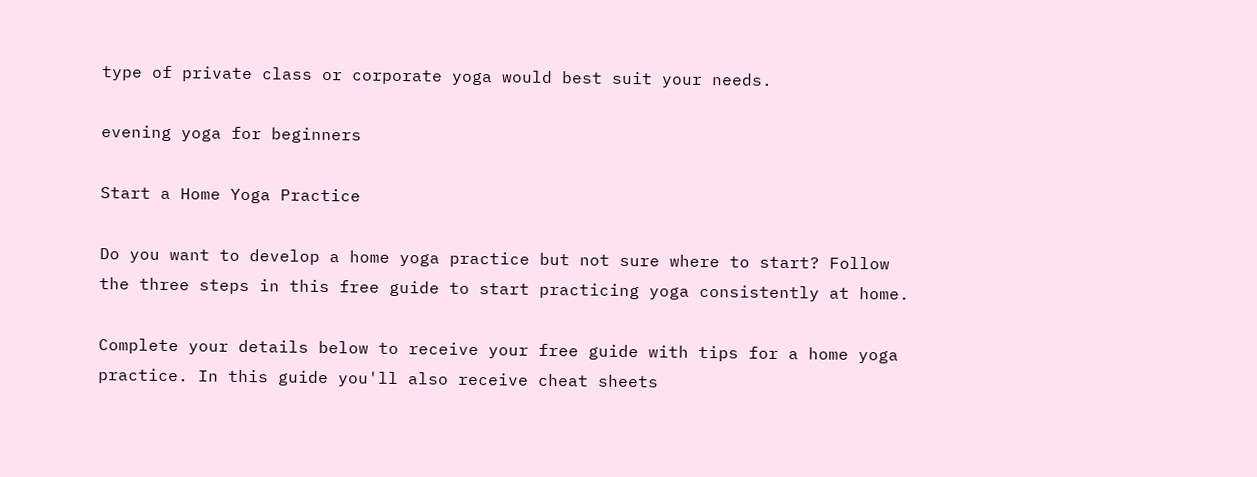type of private class or corporate yoga would best suit your needs.

evening yoga for beginners

Start a Home Yoga Practice

Do you want to develop a home yoga practice but not sure where to start? Follow the three steps in this free guide to start practicing yoga consistently at home.

Complete your details below to receive your free guide with tips for a home yoga practice. In this guide you'll also receive cheat sheets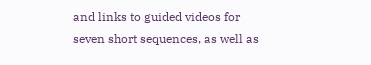and links to guided videos for seven short sequences, as well as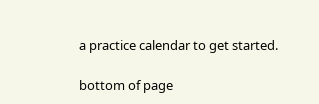a practice calendar to get started.

bottom of page